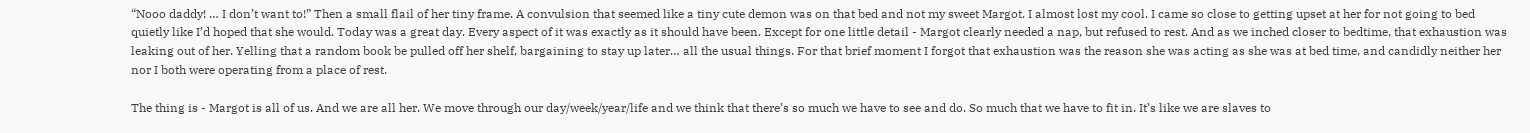“Nooo daddy! … I don’t want to!” Then a small flail of her tiny frame. A convulsion that seemed like a tiny cute demon was on that bed and not my sweet Margot. I almost lost my cool. I came so close to getting upset at her for not going to bed quietly like I’d hoped that she would. Today was a great day. Every aspect of it was exactly as it should have been. Except for one little detail - Margot clearly needed a nap, but refused to rest. And as we inched closer to bedtime, that exhaustion was leaking out of her. Yelling that a random book be pulled off her shelf, bargaining to stay up later… all the usual things. For that brief moment I forgot that exhaustion was the reason she was acting as she was at bed time, and candidly neither her nor I both were operating from a place of rest.

The thing is - Margot is all of us. And we are all her. We move through our day/week/year/life and we think that there’s so much we have to see and do. So much that we have to fit in. It’s like we are slaves to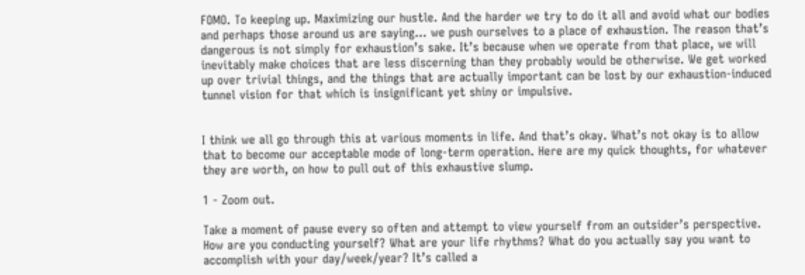FOMO. To keeping up. Maximizing our hustle. And the harder we try to do it all and avoid what our bodies and perhaps those around us are saying… we push ourselves to a place of exhaustion. The reason that’s dangerous is not simply for exhaustion’s sake. It’s because when we operate from that place, we will inevitably make choices that are less discerning than they probably would be otherwise. We get worked up over trivial things, and the things that are actually important can be lost by our exhaustion-induced tunnel vision for that which is insignificant yet shiny or impulsive.


I think we all go through this at various moments in life. And that’s okay. What’s not okay is to allow that to become our acceptable mode of long-term operation. Here are my quick thoughts, for whatever they are worth, on how to pull out of this exhaustive slump.

1 - Zoom out.

Take a moment of pause every so often and attempt to view yourself from an outsider’s perspective. How are you conducting yourself? What are your life rhythms? What do you actually say you want to accomplish with your day/week/year? It’s called a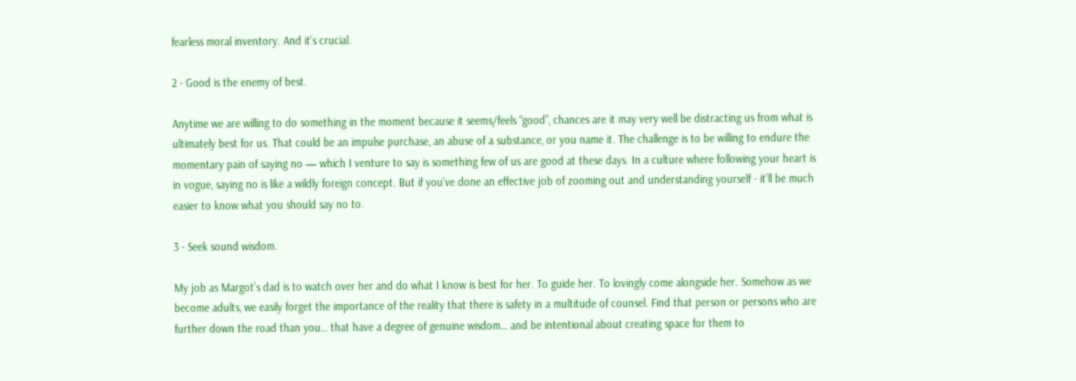fearless moral inventory. And it’s crucial.

2 - Good is the enemy of best.

Anytime we are willing to do something in the moment because it seems/feels “good”, chances are it may very well be distracting us from what is ultimately best for us. That could be an impulse purchase, an abuse of a substance, or you name it. The challenge is to be willing to endure the momentary pain of saying no — which I venture to say is something few of us are good at these days. In a culture where following your heart is in vogue, saying no is like a wildly foreign concept. But if you’ve done an effective job of zooming out and understanding yourself - it’ll be much easier to know what you should say no to.

3 - Seek sound wisdom.

My job as Margot’s dad is to watch over her and do what I know is best for her. To guide her. To lovingly come alongside her. Somehow as we become adults, we easily forget the importance of the reality that there is safety in a multitude of counsel. Find that person or persons who are further down the road than you… that have a degree of genuine wisdom… and be intentional about creating space for them to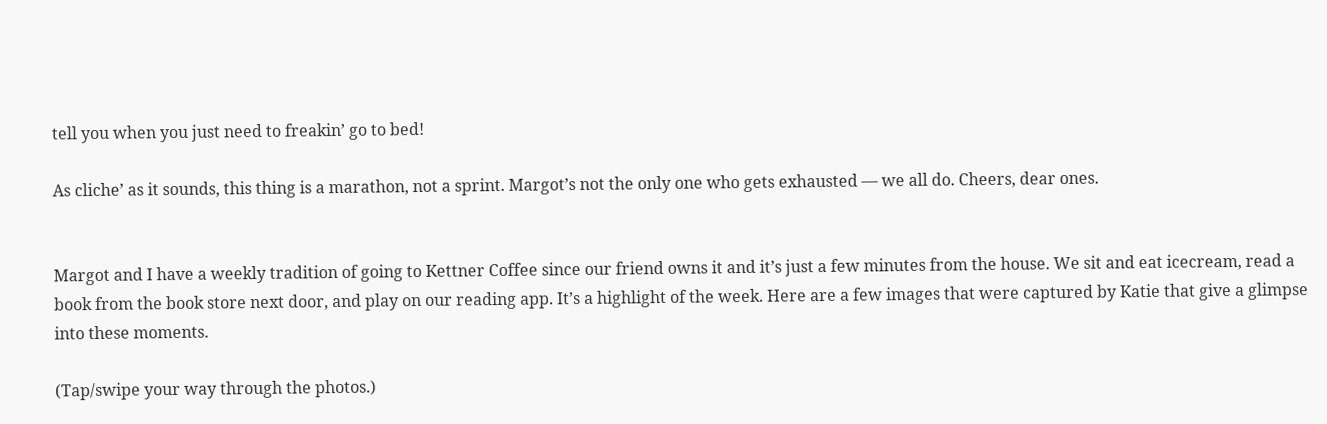tell you when you just need to freakin’ go to bed!

As cliche’ as it sounds, this thing is a marathon, not a sprint. Margot’s not the only one who gets exhausted — we all do. Cheers, dear ones.


Margot and I have a weekly tradition of going to Kettner Coffee since our friend owns it and it’s just a few minutes from the house. We sit and eat icecream, read a book from the book store next door, and play on our reading app. It’s a highlight of the week. Here are a few images that were captured by Katie that give a glimpse into these moments.

(Tap/swipe your way through the photos.)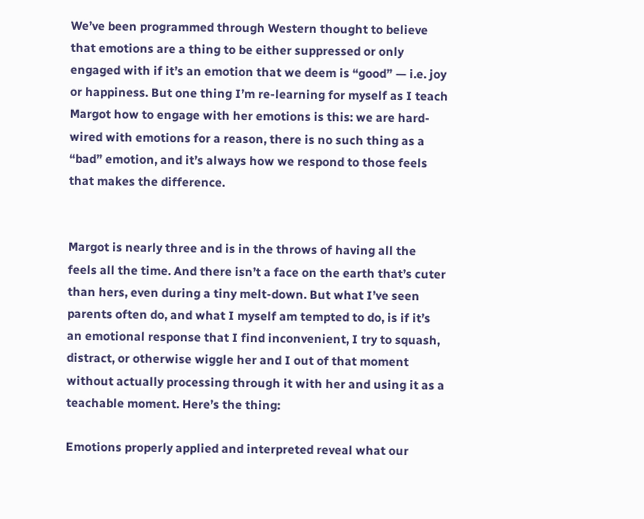We’ve been programmed through Western thought to believe that emotions are a thing to be either suppressed or only engaged with if it’s an emotion that we deem is “good” — i.e. joy or happiness. But one thing I’m re-learning for myself as I teach Margot how to engage with her emotions is this: we are hard-wired with emotions for a reason, there is no such thing as a “bad” emotion, and it’s always how we respond to those feels that makes the difference.


Margot is nearly three and is in the throws of having all the feels all the time. And there isn’t a face on the earth that’s cuter than hers, even during a tiny melt-down. But what I’ve seen parents often do, and what I myself am tempted to do, is if it’s an emotional response that I find inconvenient, I try to squash, distract, or otherwise wiggle her and I out of that moment without actually processing through it with her and using it as a teachable moment. Here’s the thing:

Emotions properly applied and interpreted reveal what our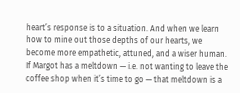heart’s response is to a situation. And when we learn how to mine out those depths of our hearts, we become more empathetic, attuned, and a wiser human. If Margot has a meltdown — i.e. not wanting to leave the coffee shop when it’s time to go — that meltdown is a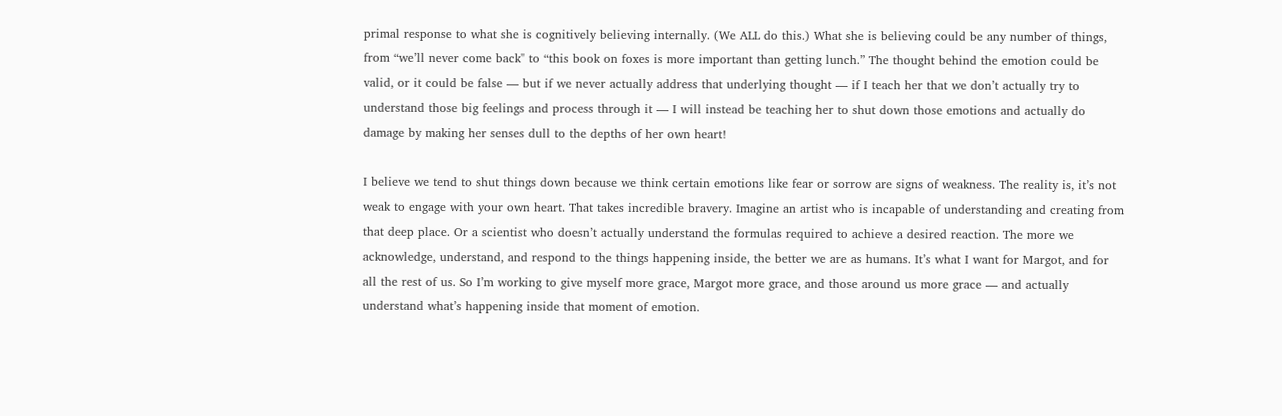primal response to what she is cognitively believing internally. (We ALL do this.) What she is believing could be any number of things, from “we’ll never come back" to “this book on foxes is more important than getting lunch.” The thought behind the emotion could be valid, or it could be false — but if we never actually address that underlying thought — if I teach her that we don’t actually try to understand those big feelings and process through it — I will instead be teaching her to shut down those emotions and actually do damage by making her senses dull to the depths of her own heart!

I believe we tend to shut things down because we think certain emotions like fear or sorrow are signs of weakness. The reality is, it’s not weak to engage with your own heart. That takes incredible bravery. Imagine an artist who is incapable of understanding and creating from that deep place. Or a scientist who doesn’t actually understand the formulas required to achieve a desired reaction. The more we acknowledge, understand, and respond to the things happening inside, the better we are as humans. It’s what I want for Margot, and for all the rest of us. So I’m working to give myself more grace, Margot more grace, and those around us more grace — and actually understand what’s happening inside that moment of emotion.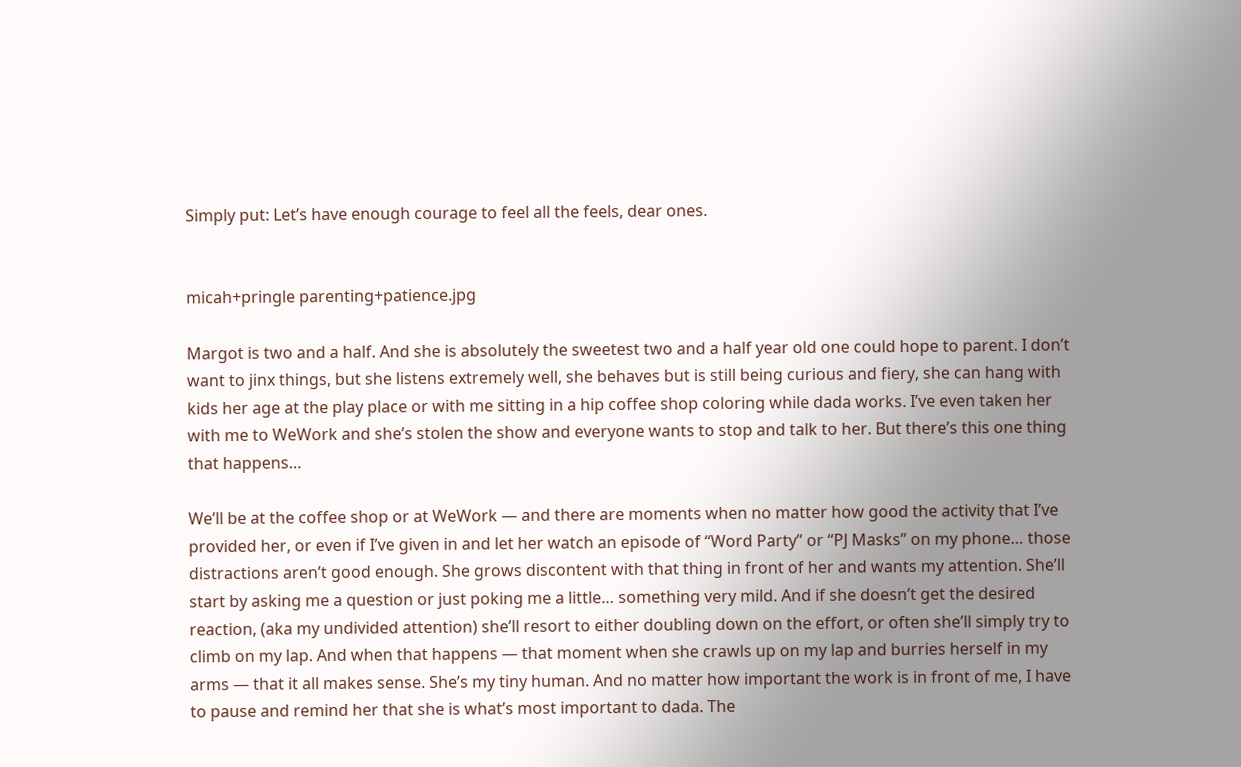Simply put: Let’s have enough courage to feel all the feels, dear ones.


micah+pringle parenting+patience.jpg

Margot is two and a half. And she is absolutely the sweetest two and a half year old one could hope to parent. I don’t want to jinx things, but she listens extremely well, she behaves but is still being curious and fiery, she can hang with kids her age at the play place or with me sitting in a hip coffee shop coloring while dada works. I’ve even taken her with me to WeWork and she’s stolen the show and everyone wants to stop and talk to her. But there’s this one thing that happens…

We’ll be at the coffee shop or at WeWork — and there are moments when no matter how good the activity that I’ve provided her, or even if I’ve given in and let her watch an episode of “Word Party” or “PJ Masks” on my phone… those distractions aren’t good enough. She grows discontent with that thing in front of her and wants my attention. She’ll start by asking me a question or just poking me a little… something very mild. And if she doesn’t get the desired reaction, (aka my undivided attention) she’ll resort to either doubling down on the effort, or often she’ll simply try to climb on my lap. And when that happens — that moment when she crawls up on my lap and burries herself in my arms — that it all makes sense. She’s my tiny human. And no matter how important the work is in front of me, I have to pause and remind her that she is what’s most important to dada. The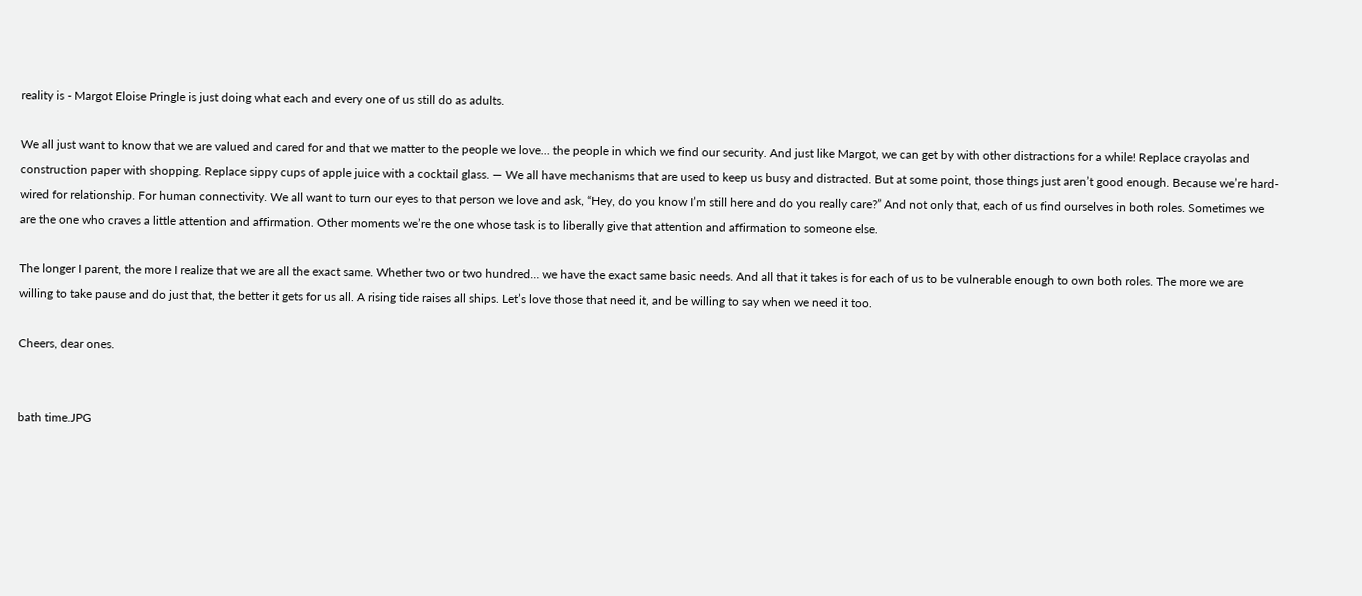reality is - Margot Eloise Pringle is just doing what each and every one of us still do as adults.

We all just want to know that we are valued and cared for and that we matter to the people we love… the people in which we find our security. And just like Margot, we can get by with other distractions for a while! Replace crayolas and construction paper with shopping. Replace sippy cups of apple juice with a cocktail glass. — We all have mechanisms that are used to keep us busy and distracted. But at some point, those things just aren’t good enough. Because we’re hard-wired for relationship. For human connectivity. We all want to turn our eyes to that person we love and ask, “Hey, do you know I’m still here and do you really care?” And not only that, each of us find ourselves in both roles. Sometimes we are the one who craves a little attention and affirmation. Other moments we’re the one whose task is to liberally give that attention and affirmation to someone else.

The longer I parent, the more I realize that we are all the exact same. Whether two or two hundred… we have the exact same basic needs. And all that it takes is for each of us to be vulnerable enough to own both roles. The more we are willing to take pause and do just that, the better it gets for us all. A rising tide raises all ships. Let’s love those that need it, and be willing to say when we need it too.

Cheers, dear ones.


bath time.JPG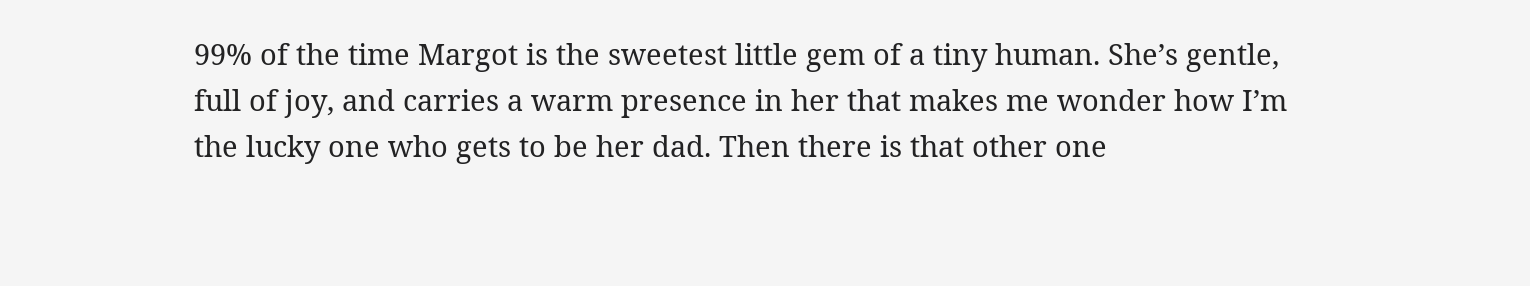99% of the time Margot is the sweetest little gem of a tiny human. She’s gentle, full of joy, and carries a warm presence in her that makes me wonder how I’m the lucky one who gets to be her dad. Then there is that other one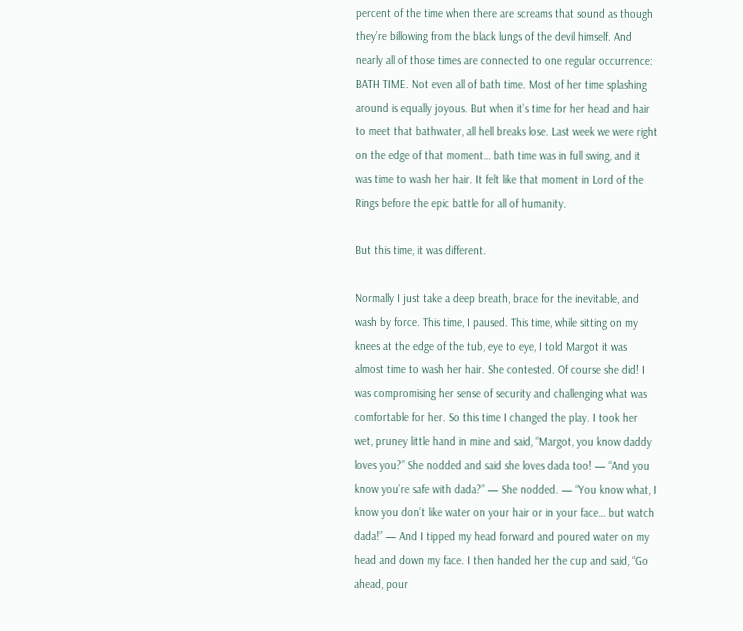percent of the time when there are screams that sound as though they’re billowing from the black lungs of the devil himself. And nearly all of those times are connected to one regular occurrence: BATH TIME. Not even all of bath time. Most of her time splashing around is equally joyous. But when it’s time for her head and hair to meet that bathwater, all hell breaks lose. Last week we were right on the edge of that moment… bath time was in full swing, and it was time to wash her hair. It felt like that moment in Lord of the Rings before the epic battle for all of humanity.

But this time, it was different.

Normally I just take a deep breath, brace for the inevitable, and wash by force. This time, I paused. This time, while sitting on my knees at the edge of the tub, eye to eye, I told Margot it was almost time to wash her hair. She contested. Of course she did! I was compromising her sense of security and challenging what was comfortable for her. So this time I changed the play. I took her wet, pruney little hand in mine and said, “Margot, you know daddy loves you?” She nodded and said she loves dada too! — “And you know you’re safe with dada?” — She nodded. — “You know what, I know you don’t like water on your hair or in your face… but watch dada!” — And I tipped my head forward and poured water on my head and down my face. I then handed her the cup and said, “Go ahead, pour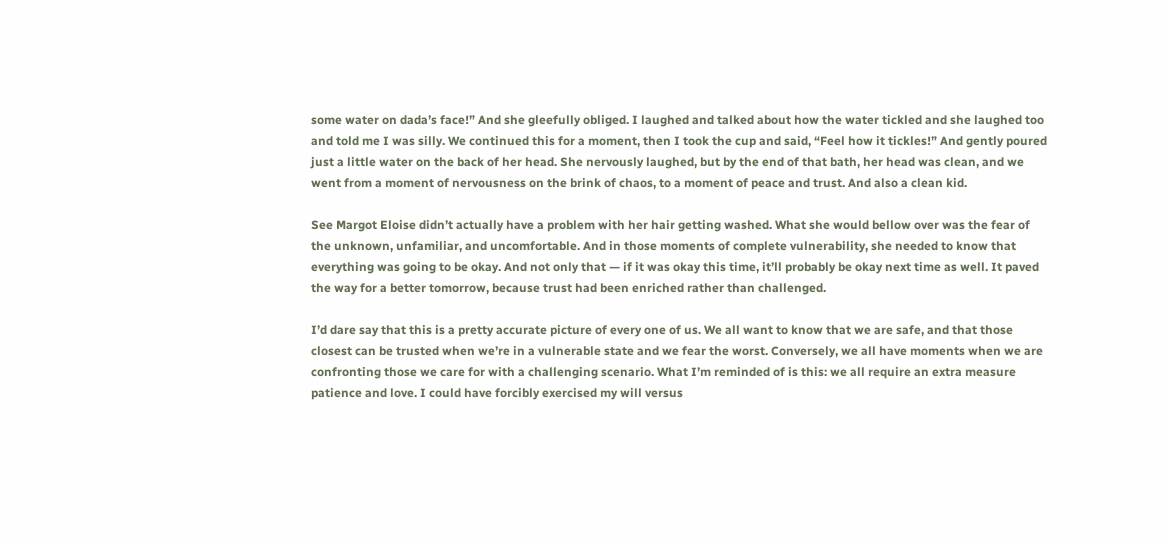some water on dada’s face!” And she gleefully obliged. I laughed and talked about how the water tickled and she laughed too and told me I was silly. We continued this for a moment, then I took the cup and said, “Feel how it tickles!” And gently poured just a little water on the back of her head. She nervously laughed, but by the end of that bath, her head was clean, and we went from a moment of nervousness on the brink of chaos, to a moment of peace and trust. And also a clean kid.

See Margot Eloise didn’t actually have a problem with her hair getting washed. What she would bellow over was the fear of the unknown, unfamiliar, and uncomfortable. And in those moments of complete vulnerability, she needed to know that everything was going to be okay. And not only that — if it was okay this time, it’ll probably be okay next time as well. It paved the way for a better tomorrow, because trust had been enriched rather than challenged.

I’d dare say that this is a pretty accurate picture of every one of us. We all want to know that we are safe, and that those closest can be trusted when we’re in a vulnerable state and we fear the worst. Conversely, we all have moments when we are confronting those we care for with a challenging scenario. What I’m reminded of is this: we all require an extra measure patience and love. I could have forcibly exercised my will versus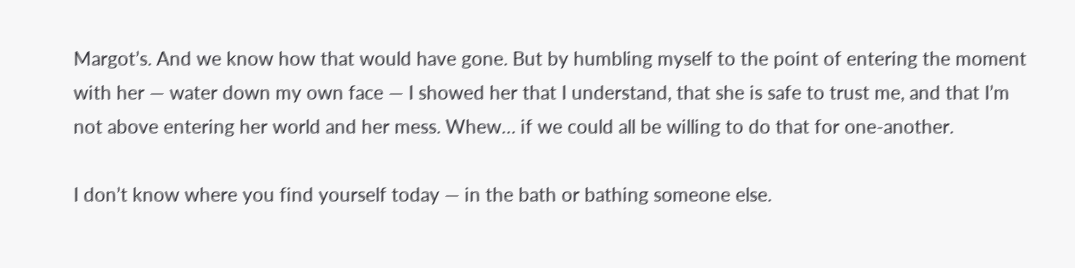Margot’s. And we know how that would have gone. But by humbling myself to the point of entering the moment with her — water down my own face — I showed her that I understand, that she is safe to trust me, and that I’m not above entering her world and her mess. Whew… if we could all be willing to do that for one-another.

I don’t know where you find yourself today — in the bath or bathing someone else.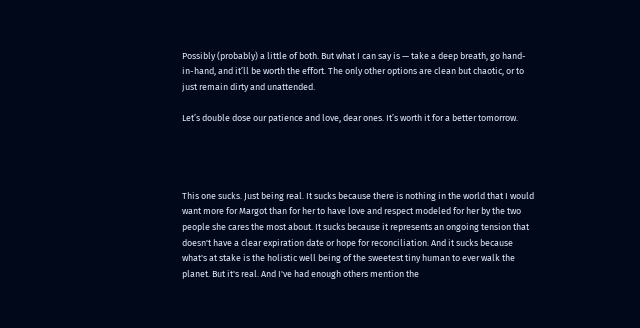Possibly (probably) a little of both. But what I can say is — take a deep breath, go hand-in-hand, and it’ll be worth the effort. The only other options are clean but chaotic, or to just remain dirty and unattended.

Let’s double dose our patience and love, dear ones. It’s worth it for a better tomorrow.




This one sucks. Just being real. It sucks because there is nothing in the world that I would want more for Margot than for her to have love and respect modeled for her by the two people she cares the most about. It sucks because it represents an ongoing tension that doesn't have a clear expiration date or hope for reconciliation. And it sucks because what's at stake is the holistic well being of the sweetest tiny human to ever walk the planet. But it's real. And I've had enough others mention the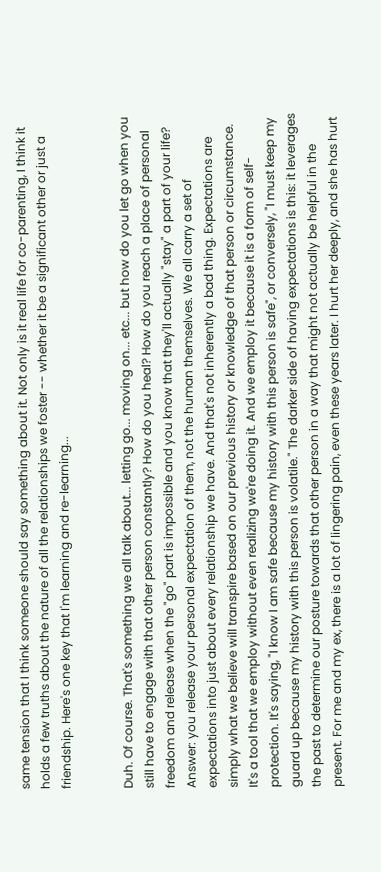same tension that I think someone should say something about it. Not only is it real life for co-parenting, I think it holds a few truths about the nature of all the relationships we foster -- whether it be a significant other or just a friendship. Here's one key that I'm learning and re-learning...


Duh. Of course. That's something we all talk about... letting go... moving on... etc... but how do you let go when you still have to engage with that other person constantly? How do you heal? How do you reach a place of personal freedom and release when the "go" part is impossible and you know that they'll actually "stay" a part of your life? Answer: you release your personal expectation of them, not the human themselves. We all carry a set of expectations into just about every relationship we have. And that's not inherently a bad thing. Expectations are simply what we believe will transpire based on our previous history or knowledge of that person or circumstance. It's a tool that we employ without even realizing we're doing it. And we employ it because it is a form of self-protection. It's saying, "I know I am safe because my history with this person is safe", or conversely, "I must keep my guard up because my history with this person is volatile." The darker side of having expectations is this: it leverages the past to determine our posture towards that other person in a way that might not actually be helpful in the present. For me and my ex, there is a lot of lingering pain, even these years later. I hurt her deeply, and she has hurt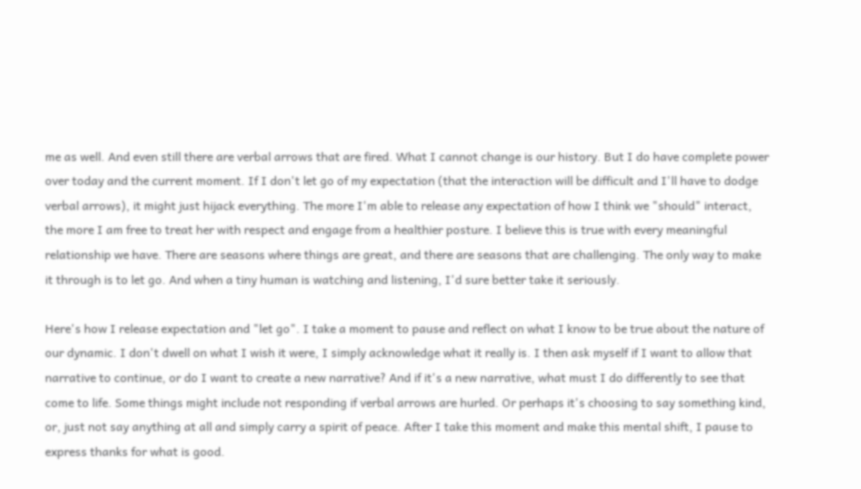me as well. And even still there are verbal arrows that are fired. What I cannot change is our history. But I do have complete power over today and the current moment. If I don't let go of my expectation (that the interaction will be difficult and I'll have to dodge verbal arrows), it might just hijack everything. The more I'm able to release any expectation of how I think we "should" interact, the more I am free to treat her with respect and engage from a healthier posture. I believe this is true with every meaningful relationship we have. There are seasons where things are great, and there are seasons that are challenging. The only way to make it through is to let go. And when a tiny human is watching and listening, I'd sure better take it seriously.

Here's how I release expectation and "let go". I take a moment to pause and reflect on what I know to be true about the nature of our dynamic. I don't dwell on what I wish it were, I simply acknowledge what it really is. I then ask myself if I want to allow that narrative to continue, or do I want to create a new narrative? And if it's a new narrative, what must I do differently to see that come to life. Some things might include not responding if verbal arrows are hurled. Or perhaps it's choosing to say something kind, or, just not say anything at all and simply carry a spirit of peace. After I take this moment and make this mental shift, I pause to express thanks for what is good.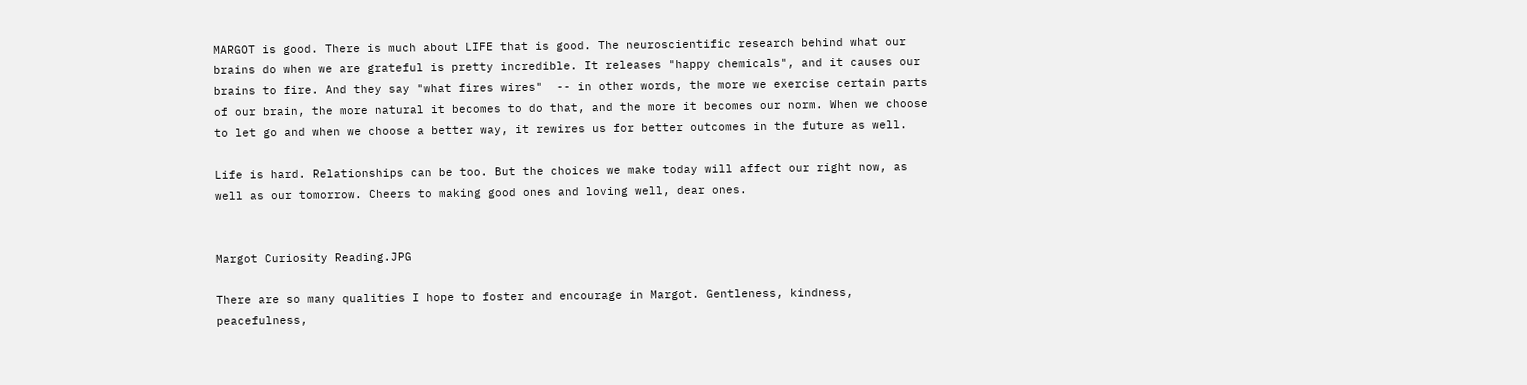MARGOT is good. There is much about LIFE that is good. The neuroscientific research behind what our brains do when we are grateful is pretty incredible. It releases "happy chemicals", and it causes our brains to fire. And they say "what fires wires"  -- in other words, the more we exercise certain parts of our brain, the more natural it becomes to do that, and the more it becomes our norm. When we choose to let go and when we choose a better way, it rewires us for better outcomes in the future as well.

Life is hard. Relationships can be too. But the choices we make today will affect our right now, as well as our tomorrow. Cheers to making good ones and loving well, dear ones.


Margot Curiosity Reading.JPG

There are so many qualities I hope to foster and encourage in Margot. Gentleness, kindness, peacefulness,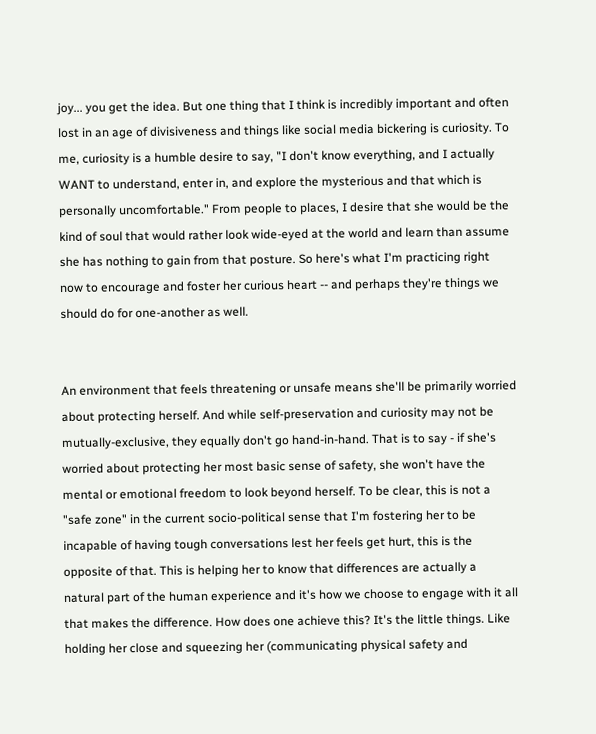joy... you get the idea. But one thing that I think is incredibly important and often lost in an age of divisiveness and things like social media bickering is curiosity. To me, curiosity is a humble desire to say, "I don't know everything, and I actually WANT to understand, enter in, and explore the mysterious and that which is personally uncomfortable." From people to places, I desire that she would be the kind of soul that would rather look wide-eyed at the world and learn than assume she has nothing to gain from that posture. So here's what I'm practicing right now to encourage and foster her curious heart -- and perhaps they're things we should do for one-another as well.


An environment that feels threatening or unsafe means she'll be primarily worried about protecting herself. And while self-preservation and curiosity may not be mutually-exclusive, they equally don't go hand-in-hand. That is to say - if she's worried about protecting her most basic sense of safety, she won't have the mental or emotional freedom to look beyond herself. To be clear, this is not a "safe zone" in the current socio-political sense that I'm fostering her to be incapable of having tough conversations lest her feels get hurt, this is the opposite of that. This is helping her to know that differences are actually a natural part of the human experience and it's how we choose to engage with it all that makes the difference. How does one achieve this? It's the little things. Like holding her close and squeezing her (communicating physical safety and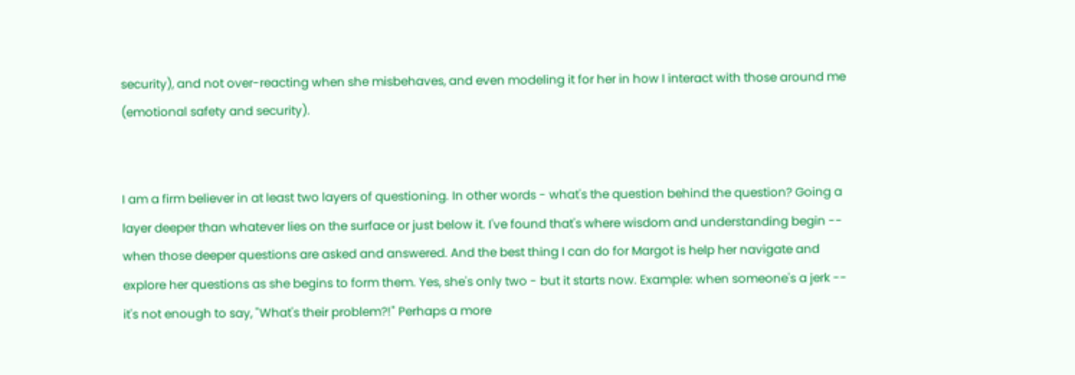security), and not over-reacting when she misbehaves, and even modeling it for her in how I interact with those around me (emotional safety and security).


I am a firm believer in at least two layers of questioning. In other words - what's the question behind the question? Going a layer deeper than whatever lies on the surface or just below it. I've found that's where wisdom and understanding begin -- when those deeper questions are asked and answered. And the best thing I can do for Margot is help her navigate and explore her questions as she begins to form them. Yes, she's only two - but it starts now. Example: when someone's a jerk -- it's not enough to say, "What's their problem?!" Perhaps a more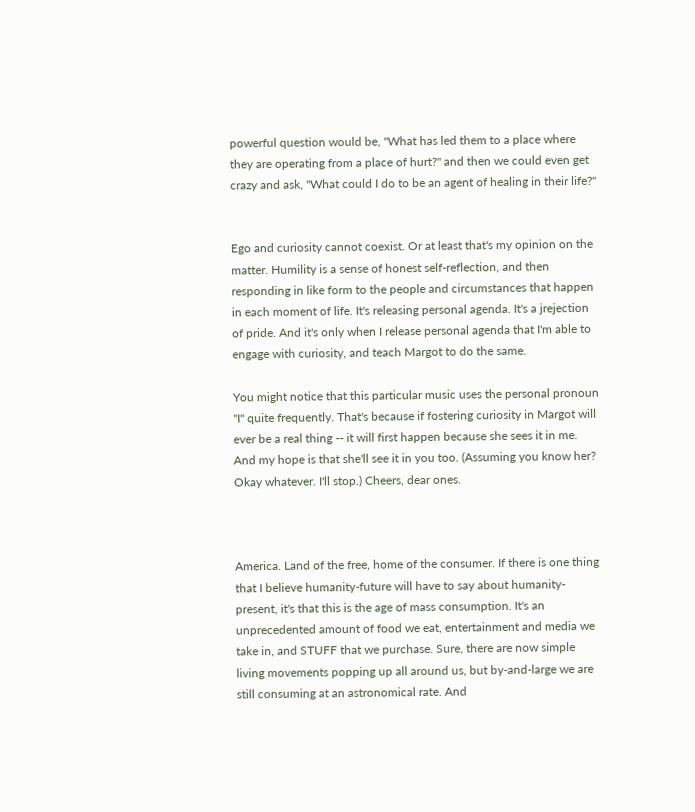powerful question would be, "What has led them to a place where they are operating from a place of hurt?" and then we could even get crazy and ask, "What could I do to be an agent of healing in their life?"


Ego and curiosity cannot coexist. Or at least that's my opinion on the matter. Humility is a sense of honest self-reflection, and then responding in like form to the people and circumstances that happen in each moment of life. It's releasing personal agenda. It's a jrejection of pride. And it's only when I release personal agenda that I'm able to engage with curiosity, and teach Margot to do the same.

You might notice that this particular music uses the personal pronoun "I" quite frequently. That's because if fostering curiosity in Margot will ever be a real thing -- it will first happen because she sees it in me. And my hope is that she'll see it in you too. (Assuming you know her? Okay whatever. I'll stop.) Cheers, dear ones.



America. Land of the free, home of the consumer. If there is one thing that I believe humanity-future will have to say about humanity-present, it's that this is the age of mass consumption. It's an unprecedented amount of food we eat, entertainment and media we take in, and STUFF that we purchase. Sure, there are now simple living movements popping up all around us, but by-and-large we are still consuming at an astronomical rate. And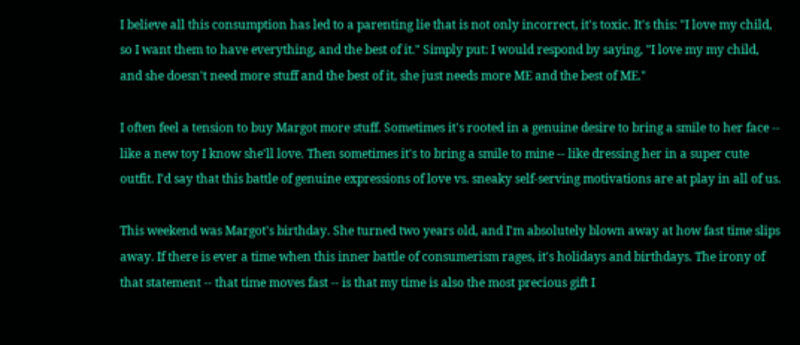I believe all this consumption has led to a parenting lie that is not only incorrect, it's toxic. It's this: "I love my child, so I want them to have everything, and the best of it." Simply put: I would respond by saying, "I love my my child, and she doesn't need more stuff and the best of it, she just needs more ME and the best of ME."

I often feel a tension to buy Margot more stuff. Sometimes it's rooted in a genuine desire to bring a smile to her face -- like a new toy I know she'll love. Then sometimes it's to bring a smile to mine -- like dressing her in a super cute outfit. I'd say that this battle of genuine expressions of love vs. sneaky self-serving motivations are at play in all of us.

This weekend was Margot's birthday. She turned two years old, and I'm absolutely blown away at how fast time slips away. If there is ever a time when this inner battle of consumerism rages, it's holidays and birthdays. The irony of that statement -- that time moves fast -- is that my time is also the most precious gift I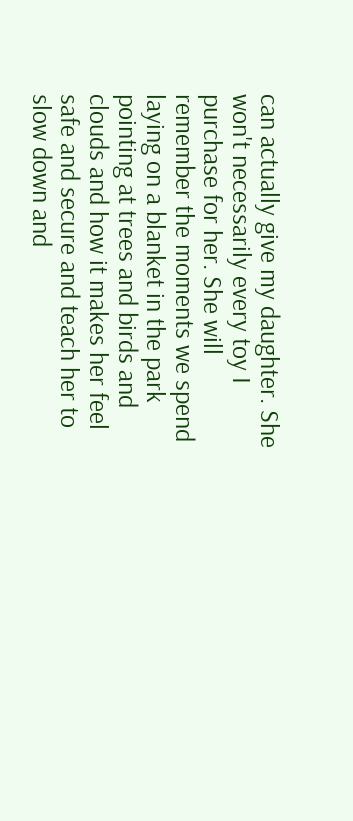can actually give my daughter. She won't necessarily every toy I purchase for her. She will remember the moments we spend laying on a blanket in the park pointing at trees and birds and clouds and how it makes her feel safe and secure and teach her to slow down and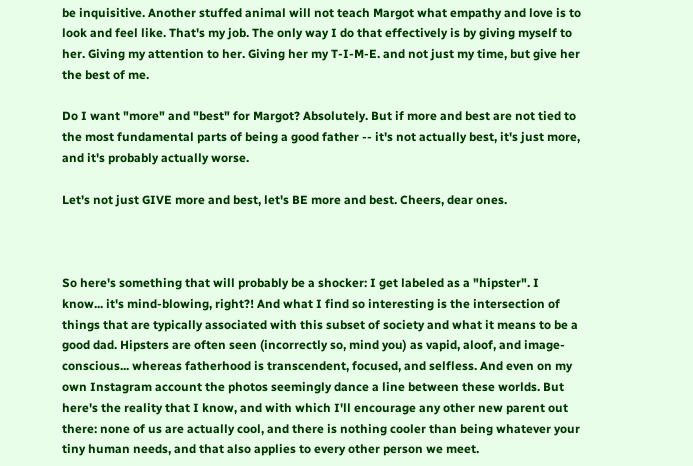be inquisitive. Another stuffed animal will not teach Margot what empathy and love is to look and feel like. That's my job. The only way I do that effectively is by giving myself to her. Giving my attention to her. Giving her my T-I-M-E. and not just my time, but give her the best of me.

Do I want "more" and "best" for Margot? Absolutely. But if more and best are not tied to the most fundamental parts of being a good father -- it's not actually best, it's just more, and it's probably actually worse.

Let's not just GIVE more and best, let's BE more and best. Cheers, dear ones.



So here's something that will probably be a shocker: I get labeled as a "hipster". I know... it's mind-blowing, right?! And what I find so interesting is the intersection of things that are typically associated with this subset of society and what it means to be a good dad. Hipsters are often seen (incorrectly so, mind you) as vapid, aloof, and image-conscious... whereas fatherhood is transcendent, focused, and selfless. And even on my own Instagram account the photos seemingly dance a line between these worlds. But here's the reality that I know, and with which I'll encourage any other new parent out there: none of us are actually cool, and there is nothing cooler than being whatever your tiny human needs, and that also applies to every other person we meet.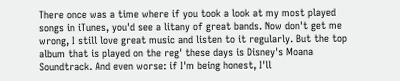There once was a time where if you took a look at my most played songs in iTunes, you'd see a litany of great bands. Now don't get me wrong, I still love great music and listen to it regularly. But the top album that is played on the reg' these days is Disney's Moana Soundtrack. And even worse: if I'm being honest, I'll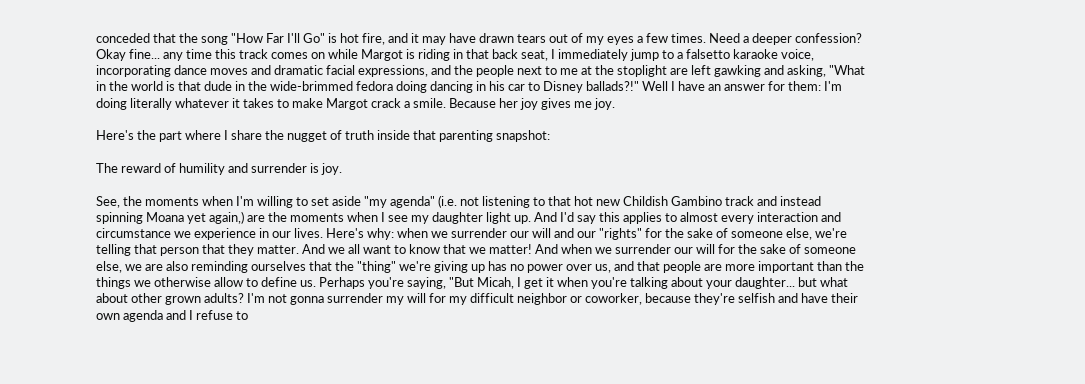conceded that the song "How Far I'll Go" is hot fire, and it may have drawn tears out of my eyes a few times. Need a deeper confession? Okay fine... any time this track comes on while Margot is riding in that back seat, I immediately jump to a falsetto karaoke voice, incorporating dance moves and dramatic facial expressions, and the people next to me at the stoplight are left gawking and asking, "What in the world is that dude in the wide-brimmed fedora doing dancing in his car to Disney ballads?!" Well I have an answer for them: I'm doing literally whatever it takes to make Margot crack a smile. Because her joy gives me joy.

Here's the part where I share the nugget of truth inside that parenting snapshot:

The reward of humility and surrender is joy.

See, the moments when I'm willing to set aside "my agenda" (i.e. not listening to that hot new Childish Gambino track and instead spinning Moana yet again,) are the moments when I see my daughter light up. And I'd say this applies to almost every interaction and circumstance we experience in our lives. Here's why: when we surrender our will and our "rights" for the sake of someone else, we're telling that person that they matter. And we all want to know that we matter! And when we surrender our will for the sake of someone else, we are also reminding ourselves that the "thing" we're giving up has no power over us, and that people are more important than the things we otherwise allow to define us. Perhaps you're saying, "But Micah, I get it when you're talking about your daughter... but what about other grown adults? I'm not gonna surrender my will for my difficult neighbor or coworker, because they're selfish and have their own agenda and I refuse to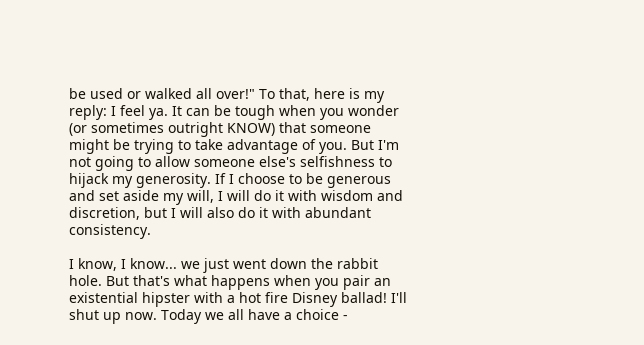be used or walked all over!" To that, here is my reply: I feel ya. It can be tough when you wonder (or sometimes outright KNOW) that someone might be trying to take advantage of you. But I'm not going to allow someone else's selfishness to hijack my generosity. If I choose to be generous and set aside my will, I will do it with wisdom and discretion, but I will also do it with abundant consistency.

I know, I know... we just went down the rabbit hole. But that's what happens when you pair an existential hipster with a hot fire Disney ballad! I'll shut up now. Today we all have a choice -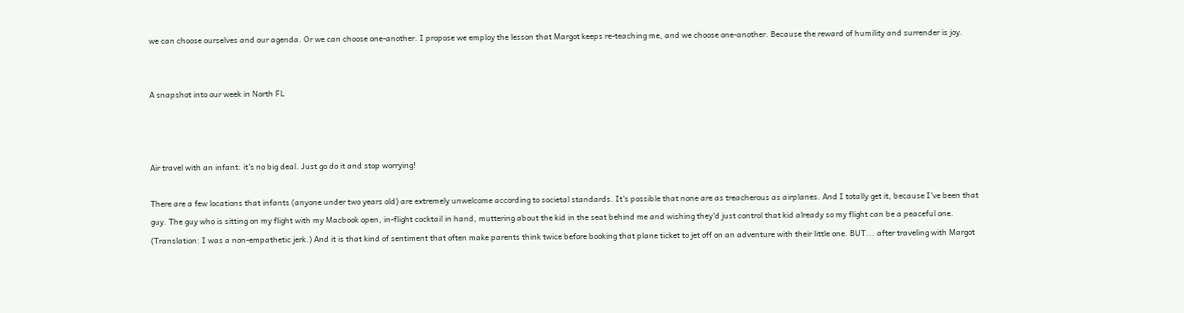we can choose ourselves and our agenda. Or we can choose one-another. I propose we employ the lesson that Margot keeps re-teaching me, and we choose one-another. Because the reward of humility and surrender is joy.


A snapshot into our week in North FL



Air travel with an infant: it's no big deal. Just go do it and stop worrying!

There are a few locations that infants (anyone under two years old) are extremely unwelcome according to societal standards. It's possible that none are as treacherous as airplanes. And I totally get it, because I've been that guy. The guy who is sitting on my flight with my Macbook open, in-flight cocktail in hand, muttering about the kid in the seat behind me and wishing they'd just control that kid already so my flight can be a peaceful one. (Translation: I was a non-empathetic jerk.) And it is that kind of sentiment that often make parents think twice before booking that plane ticket to jet off on an adventure with their little one. BUT... after traveling with Margot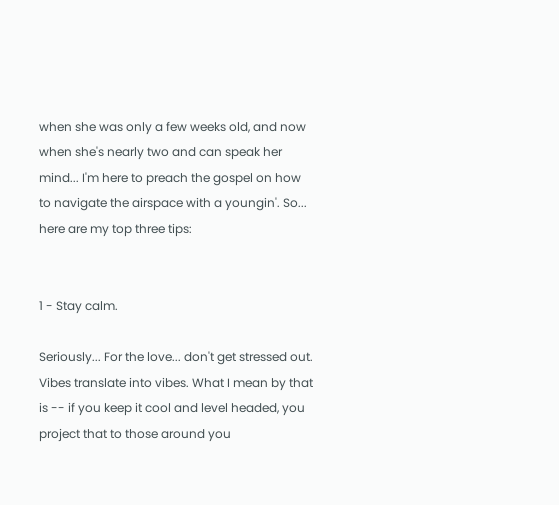when she was only a few weeks old, and now when she's nearly two and can speak her mind... I'm here to preach the gospel on how to navigate the airspace with a youngin'. So... here are my top three tips:


1 - Stay calm.

Seriously... For the love... don't get stressed out. Vibes translate into vibes. What I mean by that is -- if you keep it cool and level headed, you project that to those around you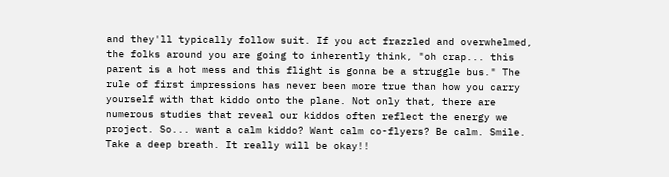and they'll typically follow suit. If you act frazzled and overwhelmed, the folks around you are going to inherently think, "oh crap... this parent is a hot mess and this flight is gonna be a struggle bus." The rule of first impressions has never been more true than how you carry yourself with that kiddo onto the plane. Not only that, there are numerous studies that reveal our kiddos often reflect the energy we project. So... want a calm kiddo? Want calm co-flyers? Be calm. Smile. Take a deep breath. It really will be okay!!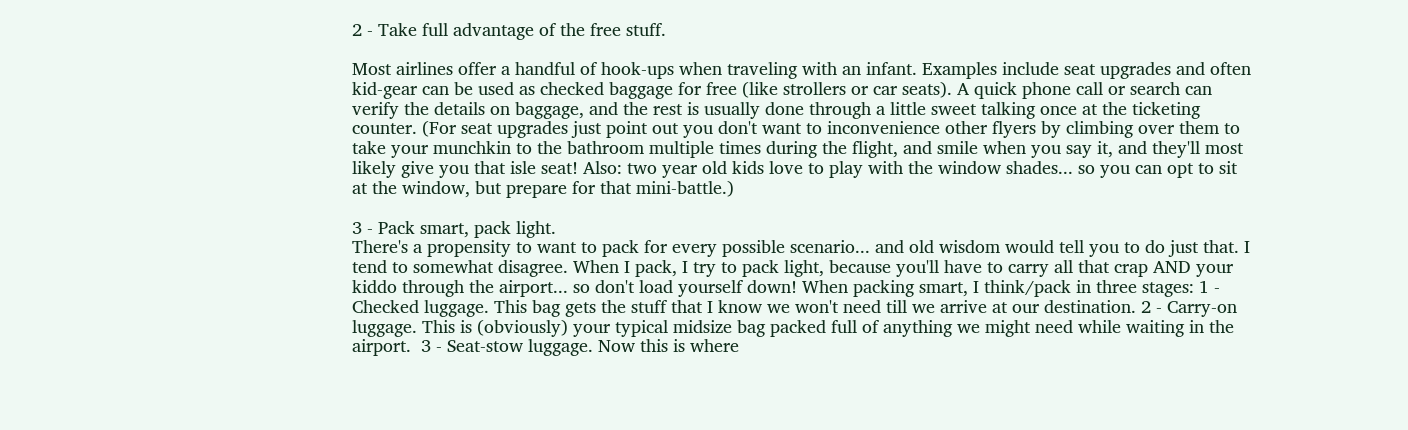2 - Take full advantage of the free stuff.

Most airlines offer a handful of hook-ups when traveling with an infant. Examples include seat upgrades and often kid-gear can be used as checked baggage for free (like strollers or car seats). A quick phone call or search can verify the details on baggage, and the rest is usually done through a little sweet talking once at the ticketing counter. (For seat upgrades just point out you don't want to inconvenience other flyers by climbing over them to take your munchkin to the bathroom multiple times during the flight, and smile when you say it, and they'll most likely give you that isle seat! Also: two year old kids love to play with the window shades... so you can opt to sit at the window, but prepare for that mini-battle.)

3 - Pack smart, pack light.
There's a propensity to want to pack for every possible scenario... and old wisdom would tell you to do just that. I tend to somewhat disagree. When I pack, I try to pack light, because you'll have to carry all that crap AND your kiddo through the airport... so don't load yourself down! When packing smart, I think/pack in three stages: 1 - Checked luggage. This bag gets the stuff that I know we won't need till we arrive at our destination. 2 - Carry-on luggage. This is (obviously) your typical midsize bag packed full of anything we might need while waiting in the airport.  3 - Seat-stow luggage. Now this is where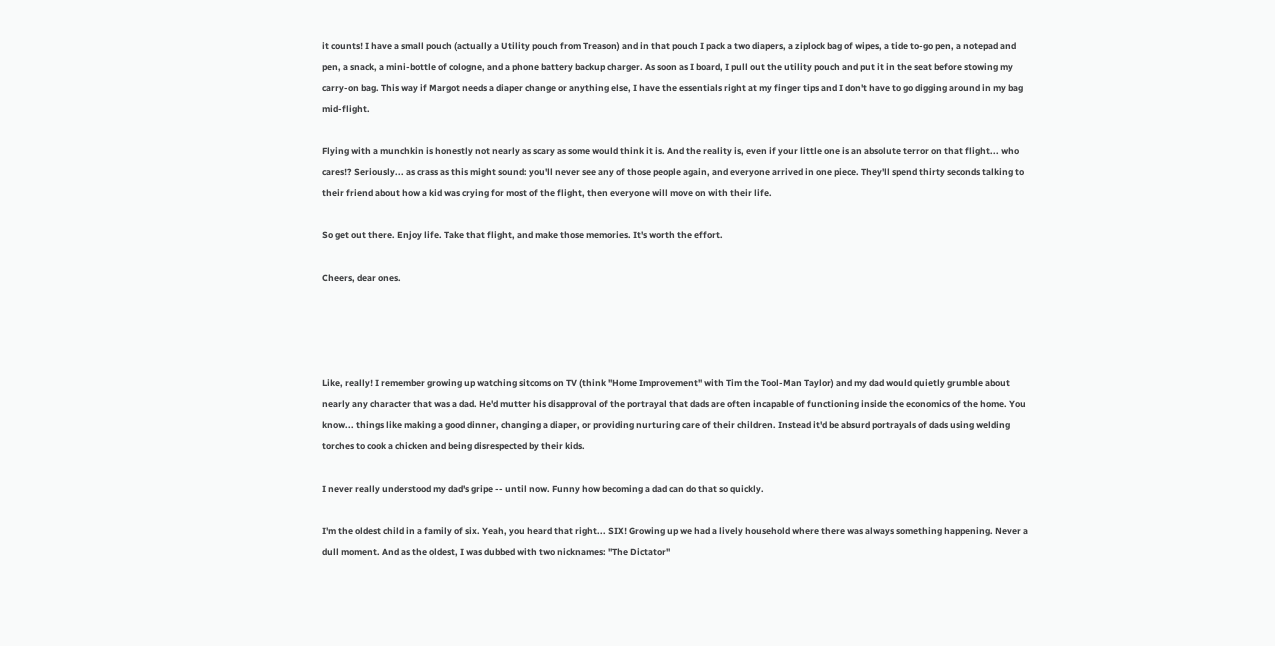it counts! I have a small pouch (actually a Utility pouch from Treason) and in that pouch I pack a two diapers, a ziplock bag of wipes, a tide to-go pen, a notepad and pen, a snack, a mini-bottle of cologne, and a phone battery backup charger. As soon as I board, I pull out the utility pouch and put it in the seat before stowing my carry-on bag. This way if Margot needs a diaper change or anything else, I have the essentials right at my finger tips and I don't have to go digging around in my bag mid-flight.

Flying with a munchkin is honestly not nearly as scary as some would think it is. And the reality is, even if your little one is an absolute terror on that flight... who cares!? Seriously... as crass as this might sound: you'll never see any of those people again, and everyone arrived in one piece. They'll spend thirty seconds talking to their friend about how a kid was crying for most of the flight, then everyone will move on with their life.

So get out there. Enjoy life. Take that flight, and make those memories. It's worth the effort.

Cheers, dear ones.




Like, really! I remember growing up watching sitcoms on TV (think "Home Improvement" with Tim the Tool-Man Taylor) and my dad would quietly grumble about nearly any character that was a dad. He'd mutter his disapproval of the portrayal that dads are often incapable of functioning inside the economics of the home. You know... things like making a good dinner, changing a diaper, or providing nurturing care of their children. Instead it'd be absurd portrayals of dads using welding torches to cook a chicken and being disrespected by their kids.

I never really understood my dad's gripe -- until now. Funny how becoming a dad can do that so quickly.

I'm the oldest child in a family of six. Yeah, you heard that right... SIX! Growing up we had a lively household where there was always something happening. Never a dull moment. And as the oldest, I was dubbed with two nicknames: "The Dictator"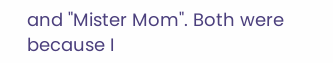and "Mister Mom". Both were because I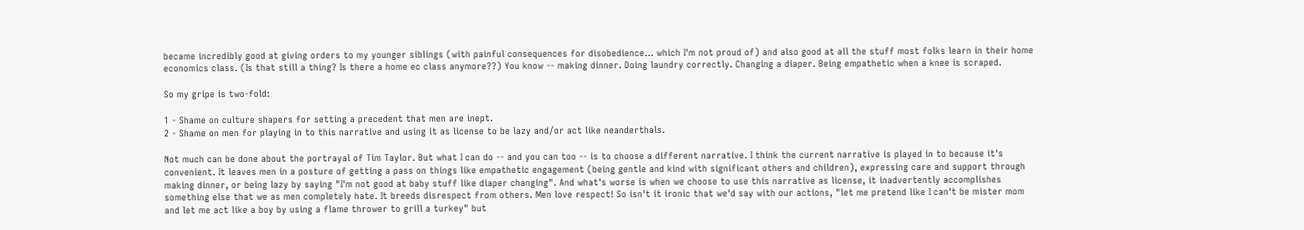became incredibly good at giving orders to my younger siblings (with painful consequences for disobedience... which I'm not proud of) and also good at all the stuff most folks learn in their home economics class. (Is that still a thing? Is there a home ec class anymore??) You know -- making dinner. Doing laundry correctly. Changing a diaper. Being empathetic when a knee is scraped.

So my gripe is two-fold:

1 - Shame on culture shapers for setting a precedent that men are inept.
2 - Shame on men for playing in to this narrative and using it as license to be lazy and/or act like neanderthals.

Not much can be done about the portrayal of Tim Taylor. But what I can do -- and you can too -- is to choose a different narrative. I think the current narrative is played in to because it's convenient. It leaves men in a posture of getting a pass on things like empathetic engagement (being gentle and kind with significant others and children), expressing care and support through making dinner, or being lazy by saying "I'm not good at baby stuff like diaper changing". And what's worse is when we choose to use this narrative as license, it inadvertently accomplishes something else that we as men completely hate. It breeds disrespect from others. Men love respect! So isn't it ironic that we'd say with our actions, "let me pretend like I can't be mister mom and let me act like a boy by using a flame thrower to grill a turkey" but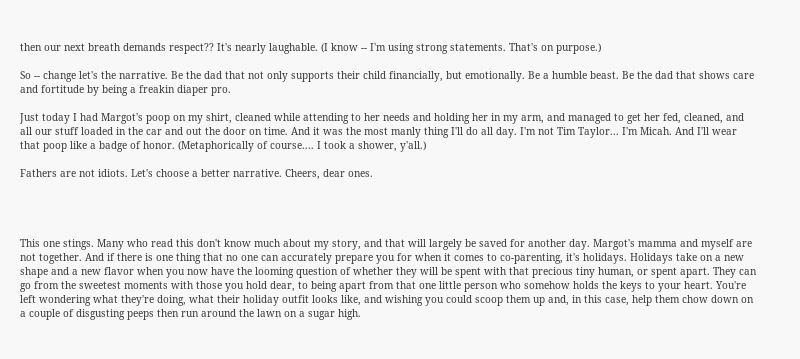then our next breath demands respect?? It's nearly laughable. (I know -- I'm using strong statements. That's on purpose.)

So -- change let's the narrative. Be the dad that not only supports their child financially, but emotionally. Be a humble beast. Be the dad that shows care and fortitude by being a freakin diaper pro.

Just today I had Margot's poop on my shirt, cleaned while attending to her needs and holding her in my arm, and managed to get her fed, cleaned, and all our stuff loaded in the car and out the door on time. And it was the most manly thing I'll do all day. I'm not Tim Taylor... I'm Micah. And I'll wear that poop like a badge of honor. (Metaphorically of course.... I took a shower, y'all.)

Fathers are not idiots. Let's choose a better narrative. Cheers, dear ones.




This one stings. Many who read this don't know much about my story, and that will largely be saved for another day. Margot's mamma and myself are not together. And if there is one thing that no one can accurately prepare you for when it comes to co-parenting, it's holidays. Holidays take on a new shape and a new flavor when you now have the looming question of whether they will be spent with that precious tiny human, or spent apart. They can go from the sweetest moments with those you hold dear, to being apart from that one little person who somehow holds the keys to your heart. You're left wondering what they're doing, what their holiday outfit looks like, and wishing you could scoop them up and, in this case, help them chow down on a couple of disgusting peeps then run around the lawn on a sugar high.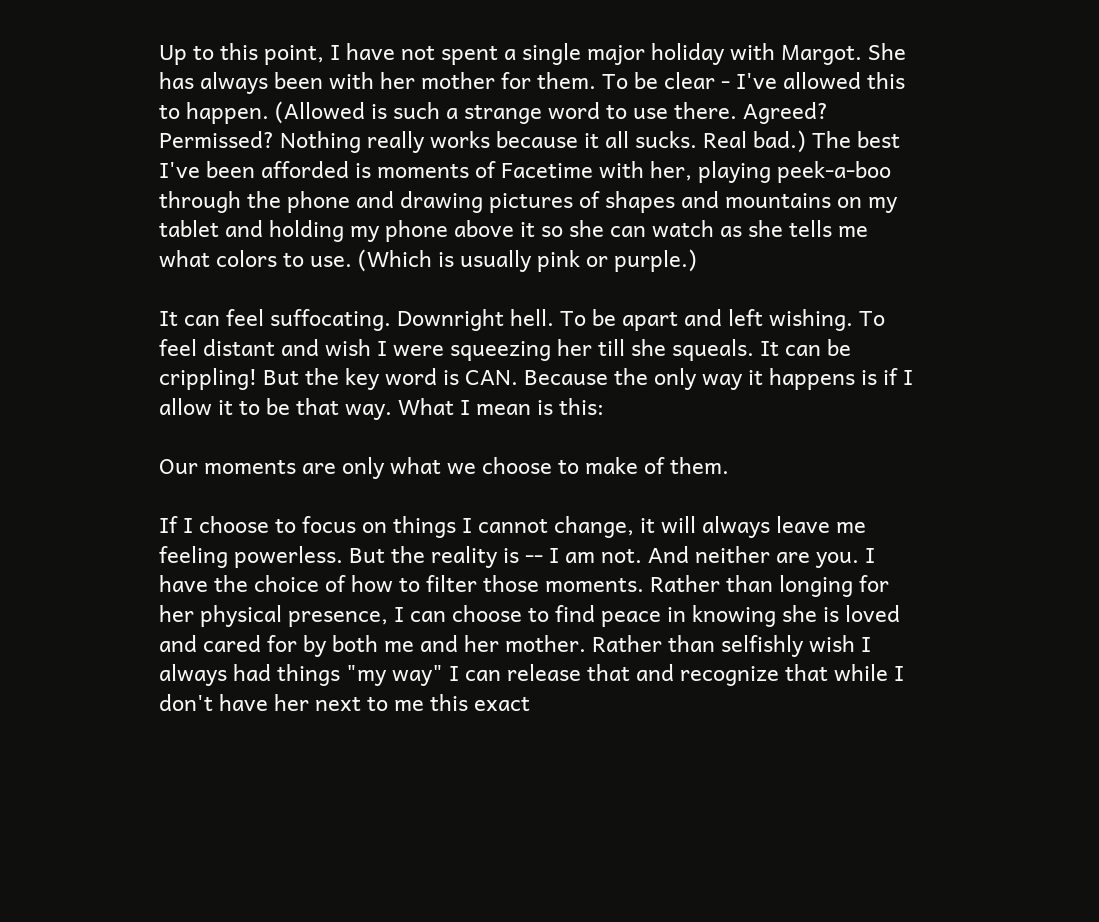Up to this point, I have not spent a single major holiday with Margot. She has always been with her mother for them. To be clear - I've allowed this to happen. (Allowed is such a strange word to use there. Agreed? Permissed? Nothing really works because it all sucks. Real bad.) The best I've been afforded is moments of Facetime with her, playing peek-a-boo through the phone and drawing pictures of shapes and mountains on my tablet and holding my phone above it so she can watch as she tells me what colors to use. (Which is usually pink or purple.)

It can feel suffocating. Downright hell. To be apart and left wishing. To feel distant and wish I were squeezing her till she squeals. It can be crippling! But the key word is CAN. Because the only way it happens is if I allow it to be that way. What I mean is this:

Our moments are only what we choose to make of them.

If I choose to focus on things I cannot change, it will always leave me feeling powerless. But the reality is -- I am not. And neither are you. I have the choice of how to filter those moments. Rather than longing for her physical presence, I can choose to find peace in knowing she is loved and cared for by both me and her mother. Rather than selfishly wish I always had things "my way" I can release that and recognize that while I don't have her next to me this exact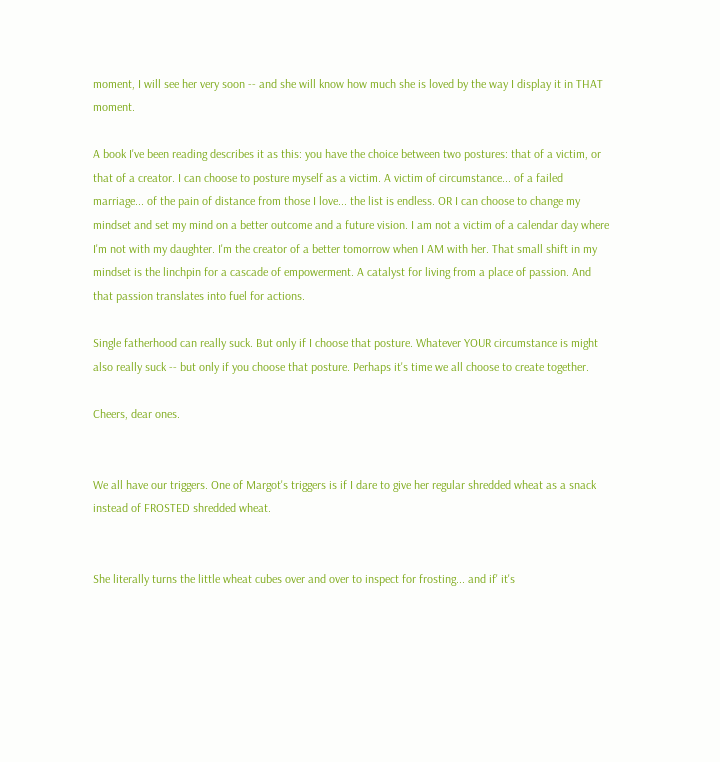moment, I will see her very soon -- and she will know how much she is loved by the way I display it in THAT moment.

A book I've been reading describes it as this: you have the choice between two postures: that of a victim, or that of a creator. I can choose to posture myself as a victim. A victim of circumstance... of a failed marriage... of the pain of distance from those I love... the list is endless. OR I can choose to change my mindset and set my mind on a better outcome and a future vision. I am not a victim of a calendar day where I'm not with my daughter. I'm the creator of a better tomorrow when I AM with her. That small shift in my mindset is the linchpin for a cascade of empowerment. A catalyst for living from a place of passion. And that passion translates into fuel for actions.

Single fatherhood can really suck. But only if I choose that posture. Whatever YOUR circumstance is might also really suck -- but only if you choose that posture. Perhaps it's time we all choose to create together.

Cheers, dear ones.


We all have our triggers. One of Margot's triggers is if I dare to give her regular shredded wheat as a snack instead of FROSTED shredded wheat.


She literally turns the little wheat cubes over and over to inspect for frosting... and if' it's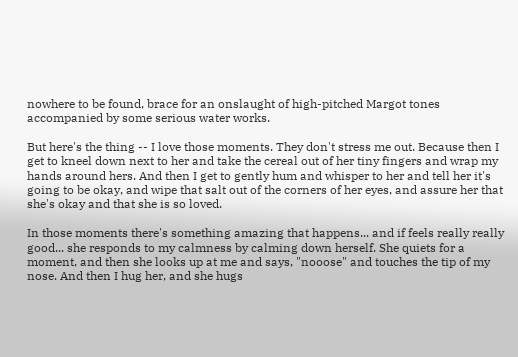nowhere to be found, brace for an onslaught of high-pitched Margot tones accompanied by some serious water works.

But here's the thing -- I love those moments. They don't stress me out. Because then I get to kneel down next to her and take the cereal out of her tiny fingers and wrap my hands around hers. And then I get to gently hum and whisper to her and tell her it's going to be okay, and wipe that salt out of the corners of her eyes, and assure her that she's okay and that she is so loved.

In those moments there's something amazing that happens... and if feels really really good... she responds to my calmness by calming down herself. She quiets for a moment, and then she looks up at me and says, "nooose" and touches the tip of my nose. And then I hug her, and she hugs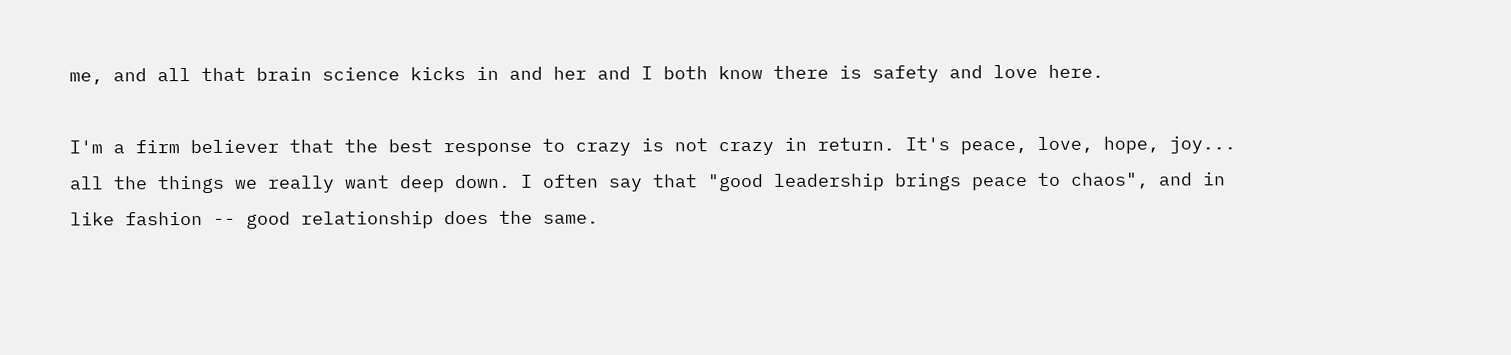me, and all that brain science kicks in and her and I both know there is safety and love here.

I'm a firm believer that the best response to crazy is not crazy in return. It's peace, love, hope, joy... all the things we really want deep down. I often say that "good leadership brings peace to chaos", and in like fashion -- good relationship does the same.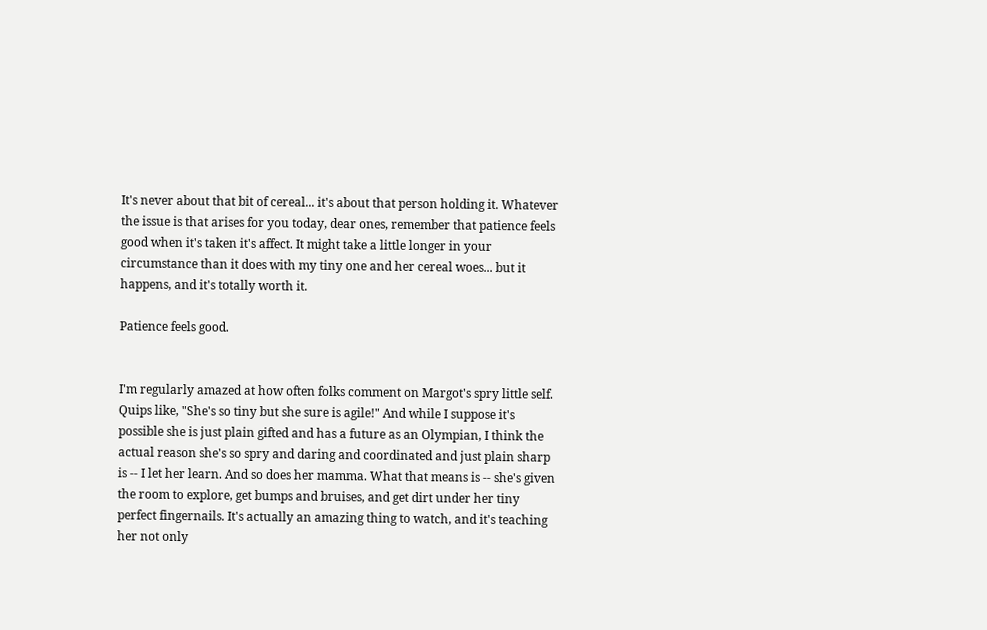It's never about that bit of cereal... it's about that person holding it. Whatever the issue is that arises for you today, dear ones, remember that patience feels good when it's taken it's affect. It might take a little longer in your circumstance than it does with my tiny one and her cereal woes... but it happens, and it's totally worth it.

Patience feels good.


I'm regularly amazed at how often folks comment on Margot's spry little self. Quips like, "She's so tiny but she sure is agile!" And while I suppose it's possible she is just plain gifted and has a future as an Olympian, I think the actual reason she's so spry and daring and coordinated and just plain sharp is -- I let her learn. And so does her mamma. What that means is -- she's given the room to explore, get bumps and bruises, and get dirt under her tiny perfect fingernails. It's actually an amazing thing to watch, and it's teaching her not only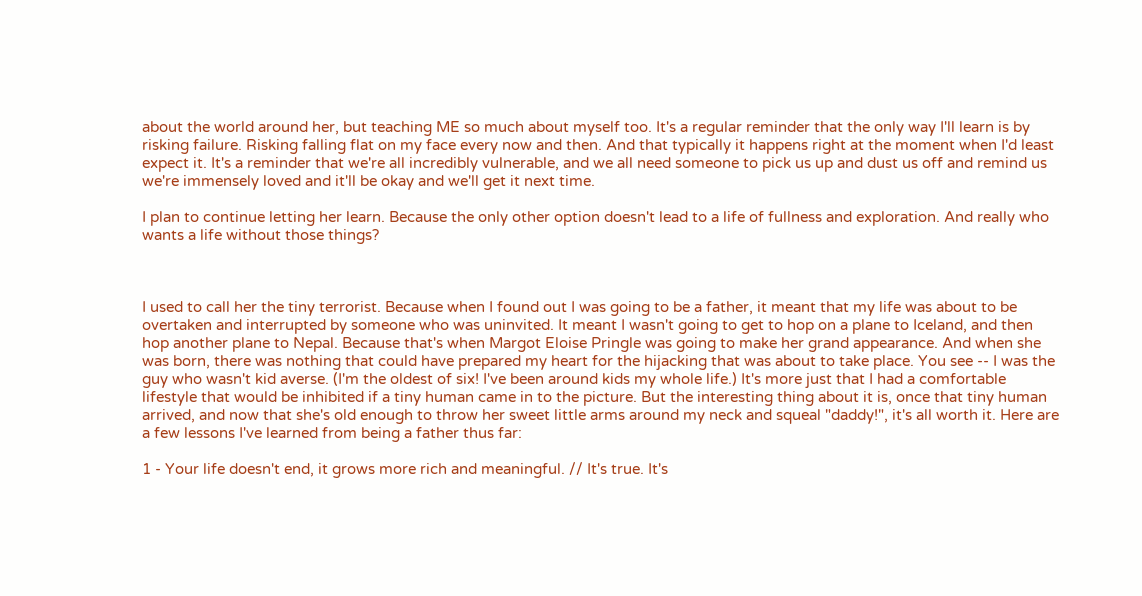about the world around her, but teaching ME so much about myself too. It's a regular reminder that the only way I'll learn is by risking failure. Risking falling flat on my face every now and then. And that typically it happens right at the moment when I'd least expect it. It's a reminder that we're all incredibly vulnerable, and we all need someone to pick us up and dust us off and remind us we're immensely loved and it'll be okay and we'll get it next time.

I plan to continue letting her learn. Because the only other option doesn't lead to a life of fullness and exploration. And really who wants a life without those things?



I used to call her the tiny terrorist. Because when I found out I was going to be a father, it meant that my life was about to be overtaken and interrupted by someone who was uninvited. It meant I wasn't going to get to hop on a plane to Iceland, and then hop another plane to Nepal. Because that's when Margot Eloise Pringle was going to make her grand appearance. And when she was born, there was nothing that could have prepared my heart for the hijacking that was about to take place. You see -- I was the guy who wasn't kid averse. (I'm the oldest of six! I've been around kids my whole life.) It's more just that I had a comfortable lifestyle that would be inhibited if a tiny human came in to the picture. But the interesting thing about it is, once that tiny human arrived, and now that she's old enough to throw her sweet little arms around my neck and squeal "daddy!", it's all worth it. Here are a few lessons I've learned from being a father thus far:

1 - Your life doesn't end, it grows more rich and meaningful. // It's true. It's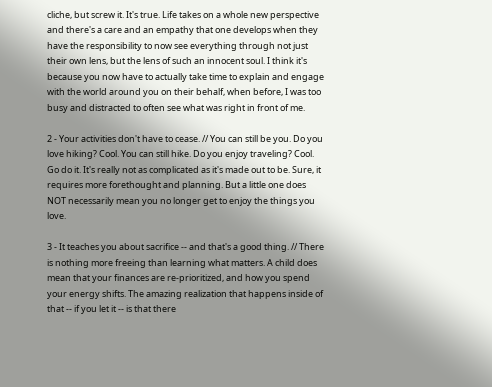cliche, but screw it. It's true. Life takes on a whole new perspective and there's a care and an empathy that one develops when they have the responsibility to now see everything through not just their own lens, but the lens of such an innocent soul. I think it's because you now have to actually take time to explain and engage with the world around you on their behalf, when before, I was too busy and distracted to often see what was right in front of me.

2 - Your activities don't have to cease. // You can still be you. Do you love hiking? Cool. You can still hike. Do you enjoy traveling? Cool. Go do it. It's really not as complicated as it's made out to be. Sure, it requires more forethought and planning. But a little one does NOT necessarily mean you no longer get to enjoy the things you love.

3 - It teaches you about sacrifice -- and that's a good thing. // There is nothing more freeing than learning what matters. A child does mean that your finances are re-prioritized, and how you spend your energy shifts. The amazing realization that happens inside of that -- if you let it -- is that there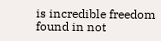is incredible freedom found in not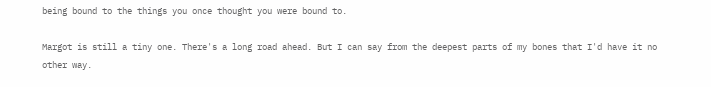being bound to the things you once thought you were bound to.

Margot is still a tiny one. There's a long road ahead. But I can say from the deepest parts of my bones that I'd have it no other way.